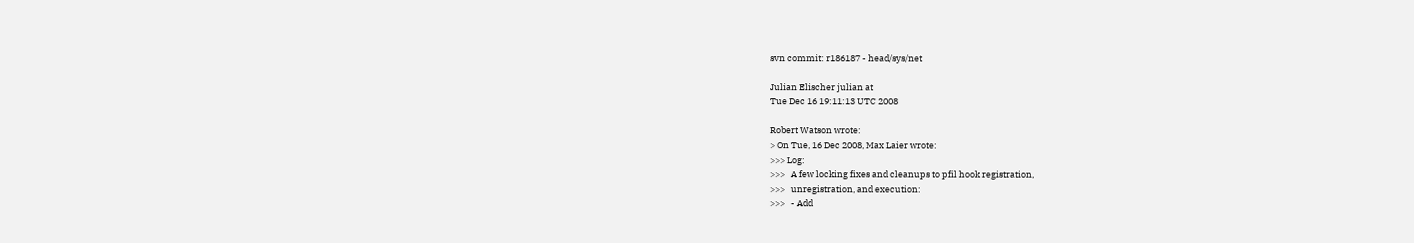svn commit: r186187 - head/sys/net

Julian Elischer julian at
Tue Dec 16 19:11:13 UTC 2008

Robert Watson wrote:
> On Tue, 16 Dec 2008, Max Laier wrote:
>>> Log:
>>>   A few locking fixes and cleanups to pfil hook registration,
>>>   unregistration, and execution:
>>>   - Add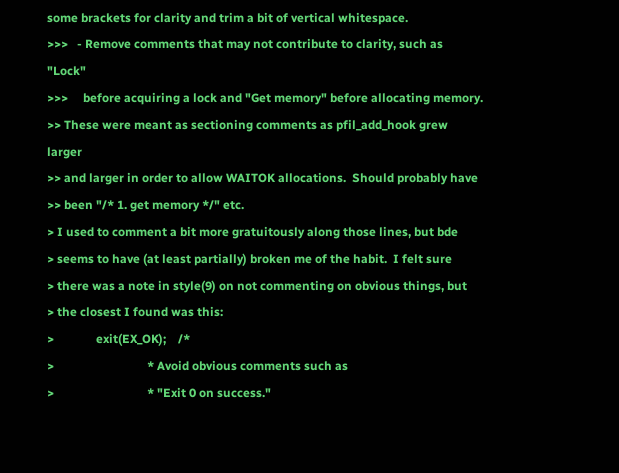some brackets for clarity and trim a bit of vertical whitespace.
>>>   - Remove comments that may not contribute to clarity, such as "Lock"
>>>     before acquiring a lock and "Get memory" before allocating memory.
>> These were meant as sectioning comments as pfil_add_hook grew larger
>> and larger in order to allow WAITOK allocations.  Should probably have
>> been "/* 1. get memory */" etc.
> I used to comment a bit more gratuitously along those lines, but bde
> seems to have (at least partially) broken me of the habit.  I felt sure
> there was a note in style(9) on not commenting on obvious things, but
> the closest I found was this:
>              exit(EX_OK);    /*
>                               * Avoid obvious comments such as
>                               * "Exit 0 on success."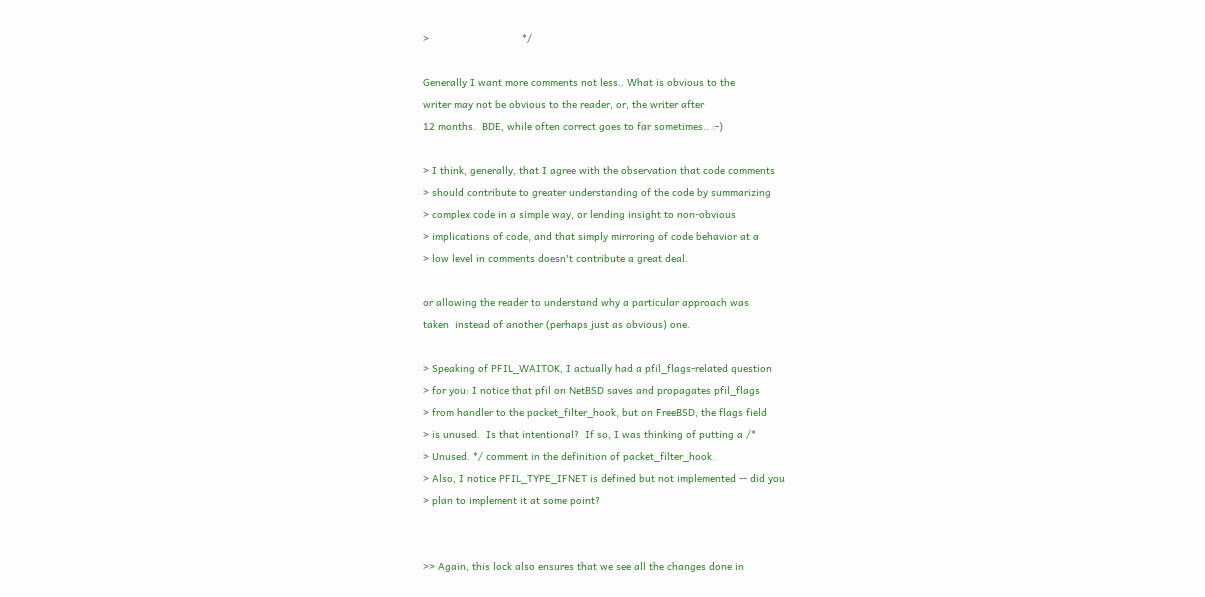>                               */

Generally I want more comments not less.. What is obvious to the
writer may not be obvious to the reader, or, the writer after
12 months.  BDE, while often correct goes to far sometimes.. :-)

> I think, generally, that I agree with the observation that code comments
> should contribute to greater understanding of the code by summarizing
> complex code in a simple way, or lending insight to non-obvious
> implications of code, and that simply mirroring of code behavior at a
> low level in comments doesn't contribute a great deal.

or allowing the reader to understand why a particular approach was
taken  instead of another (perhaps just as obvious) one.

> Speaking of PFIL_WAITOK, I actually had a pfil_flags-related question
> for you: I notice that pfil on NetBSD saves and propagates pfil_flags
> from handler to the packet_filter_hook, but on FreeBSD, the flags field
> is unused.  Is that intentional?  If so, I was thinking of putting a /*
> Unused. */ comment in the definition of packet_filter_hook.
> Also, I notice PFIL_TYPE_IFNET is defined but not implemented -- did you
> plan to implement it at some point?


>> Again, this lock also ensures that we see all the changes done in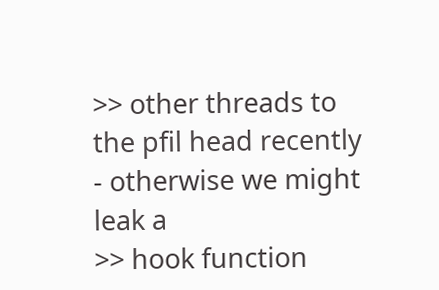>> other threads to the pfil head recently - otherwise we might leak a
>> hook function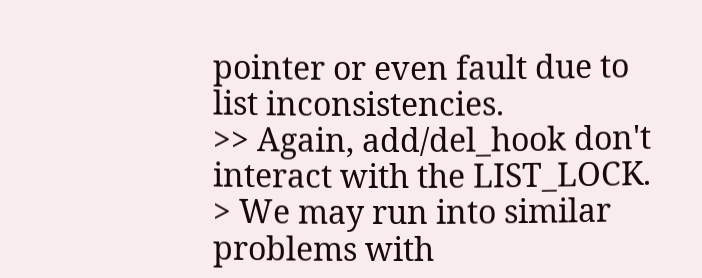pointer or even fault due to list inconsistencies.
>> Again, add/del_hook don't interact with the LIST_LOCK.
> We may run into similar problems with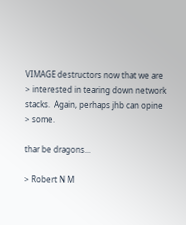VIMAGE destructors now that we are
> interested in tearing down network stacks.  Again, perhaps jhb can opine
> some.

thar be dragons...

> Robert N M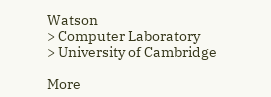Watson
> Computer Laboratory
> University of Cambridge

More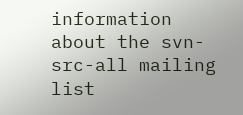information about the svn-src-all mailing list